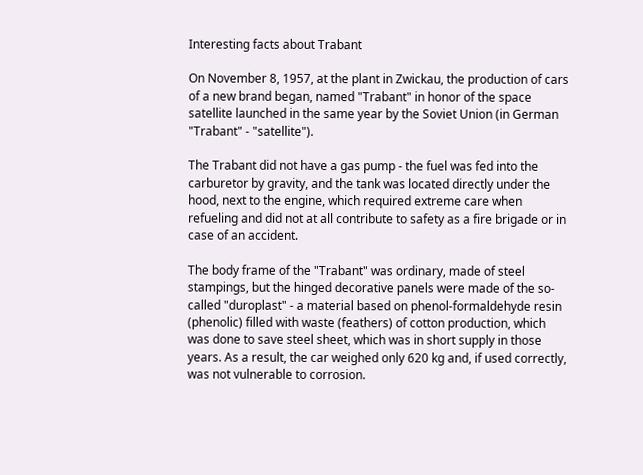Interesting facts about Trabant

On November 8, 1957, at the plant in Zwickau, the production of cars of a new brand began, named "Trabant" in honor of the space satellite launched in the same year by the Soviet Union (in German "Trabant" - "satellite").

The Trabant did not have a gas pump - the fuel was fed into the carburetor by gravity, and the tank was located directly under the hood, next to the engine, which required extreme care when refueling and did not at all contribute to safety as a fire brigade or in case of an accident.

The body frame of the "Trabant" was ordinary, made of steel stampings, but the hinged decorative panels were made of the so-called "duroplast" - a material based on phenol-formaldehyde resin (phenolic) filled with waste (feathers) of cotton production, which was done to save steel sheet, which was in short supply in those years. As a result, the car weighed only 620 kg and, if used correctly, was not vulnerable to corrosion.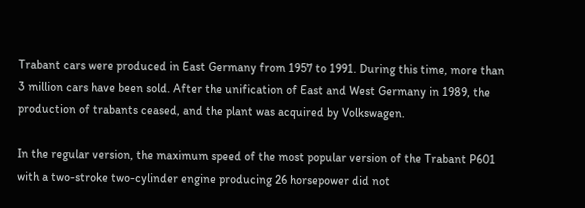Trabant cars were produced in East Germany from 1957 to 1991. During this time, more than 3 million cars have been sold. After the unification of East and West Germany in 1989, the production of trabants ceased, and the plant was acquired by Volkswagen.

In the regular version, the maximum speed of the most popular version of the Trabant P601 with a two-stroke two-cylinder engine producing 26 horsepower did not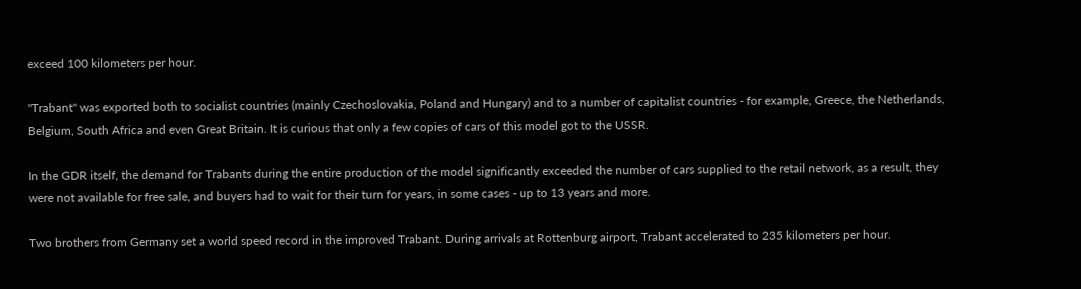exceed 100 kilometers per hour.

"Trabant" was exported both to socialist countries (mainly Czechoslovakia, Poland and Hungary) and to a number of capitalist countries - for example, Greece, the Netherlands, Belgium, South Africa and even Great Britain. It is curious that only a few copies of cars of this model got to the USSR.

In the GDR itself, the demand for Trabants during the entire production of the model significantly exceeded the number of cars supplied to the retail network, as a result, they were not available for free sale, and buyers had to wait for their turn for years, in some cases - up to 13 years and more.

Two brothers from Germany set a world speed record in the improved Trabant. During arrivals at Rottenburg airport, Trabant accelerated to 235 kilometers per hour.